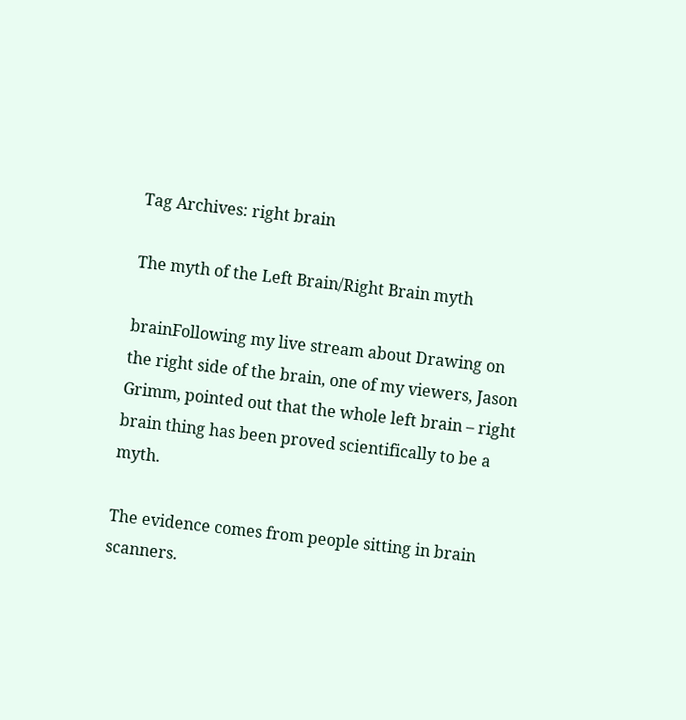Tag Archives: right brain

The myth of the Left Brain/Right Brain myth

brainFollowing my live stream about Drawing on the right side of the brain, one of my viewers, Jason Grimm, pointed out that the whole left brain – right brain thing has been proved scientifically to be a myth.

The evidence comes from people sitting in brain scanners.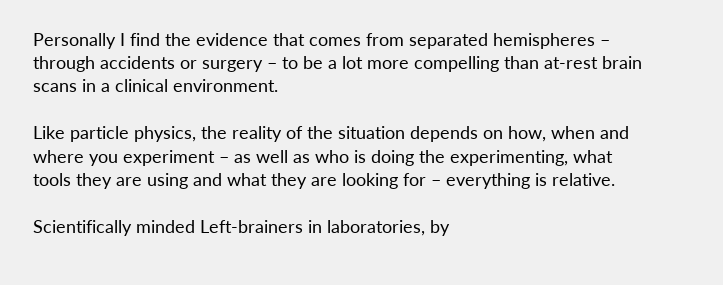Personally I find the evidence that comes from separated hemispheres – through accidents or surgery – to be a lot more compelling than at-rest brain scans in a clinical environment.

Like particle physics, the reality of the situation depends on how, when and where you experiment – as well as who is doing the experimenting, what tools they are using and what they are looking for – everything is relative.

Scientifically minded Left-brainers in laboratories, by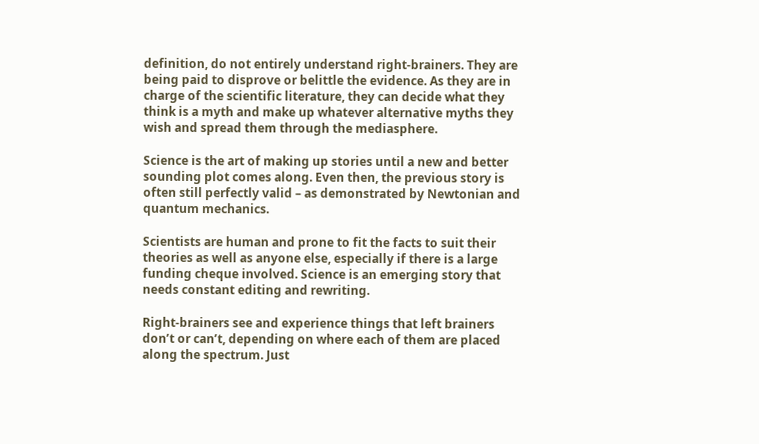definition, do not entirely understand right-brainers. They are being paid to disprove or belittle the evidence. As they are in charge of the scientific literature, they can decide what they think is a myth and make up whatever alternative myths they wish and spread them through the mediasphere.

Science is the art of making up stories until a new and better sounding plot comes along. Even then, the previous story is often still perfectly valid – as demonstrated by Newtonian and quantum mechanics.

Scientists are human and prone to fit the facts to suit their theories as well as anyone else, especially if there is a large funding cheque involved. Science is an emerging story that needs constant editing and rewriting.

Right-brainers see and experience things that left brainers don’t or can’t, depending on where each of them are placed along the spectrum. Just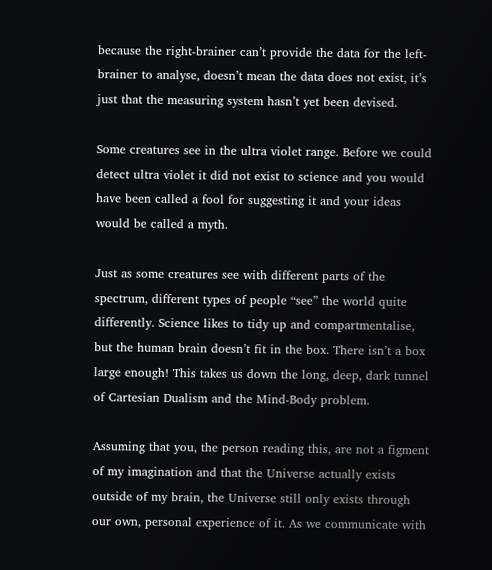because the right-brainer can’t provide the data for the left-brainer to analyse, doesn’t mean the data does not exist, it’s just that the measuring system hasn’t yet been devised.

Some creatures see in the ultra violet range. Before we could detect ultra violet it did not exist to science and you would have been called a fool for suggesting it and your ideas would be called a myth.

Just as some creatures see with different parts of the spectrum, different types of people “see” the world quite differently. Science likes to tidy up and compartmentalise, but the human brain doesn’t fit in the box. There isn’t a box large enough! This takes us down the long, deep, dark tunnel of Cartesian Dualism and the Mind-Body problem.

Assuming that you, the person reading this, are not a figment of my imagination and that the Universe actually exists outside of my brain, the Universe still only exists through our own, personal experience of it. As we communicate with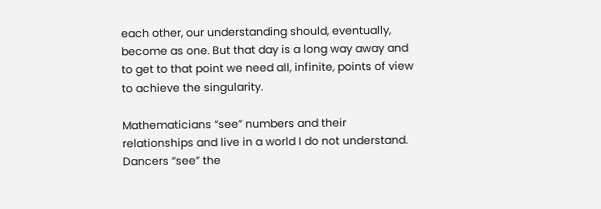each other, our understanding should, eventually, become as one. But that day is a long way away and to get to that point we need all, infinite, points of view to achieve the singularity.

Mathematicians “see” numbers and their relationships and live in a world I do not understand. Dancers “see” the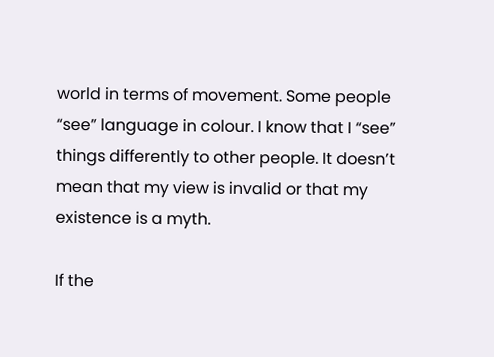world in terms of movement. Some people “see” language in colour. I know that I “see” things differently to other people. It doesn’t mean that my view is invalid or that my existence is a myth.

If the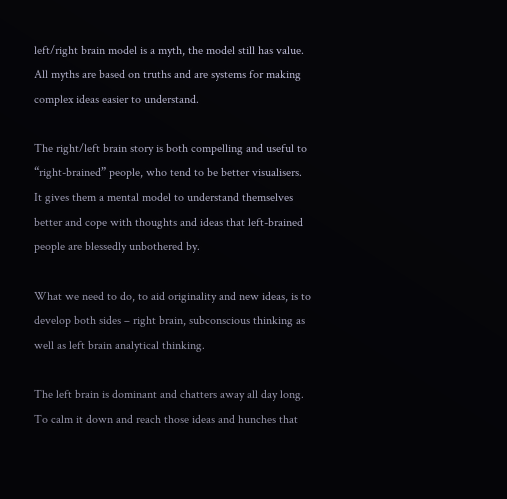left/right brain model is a myth, the model still has value. All myths are based on truths and are systems for making complex ideas easier to understand.

The right/left brain story is both compelling and useful to “right-brained” people, who tend to be better visualisers. It gives them a mental model to understand themselves better and cope with thoughts and ideas that left-brained people are blessedly unbothered by.

What we need to do, to aid originality and new ideas, is to develop both sides – right brain, subconscious thinking as well as left brain analytical thinking.

The left brain is dominant and chatters away all day long. To calm it down and reach those ideas and hunches that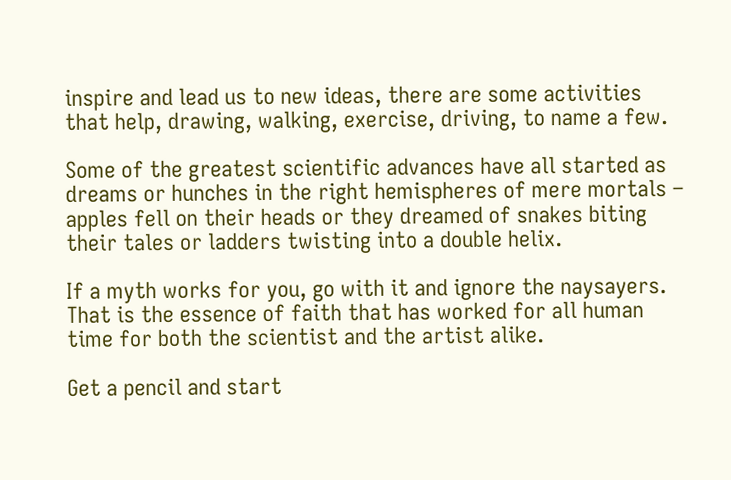inspire and lead us to new ideas, there are some activities that help, drawing, walking, exercise, driving, to name a few.

Some of the greatest scientific advances have all started as dreams or hunches in the right hemispheres of mere mortals – apples fell on their heads or they dreamed of snakes biting their tales or ladders twisting into a double helix.

If a myth works for you, go with it and ignore the naysayers. That is the essence of faith that has worked for all human time for both the scientist and the artist alike.

Get a pencil and start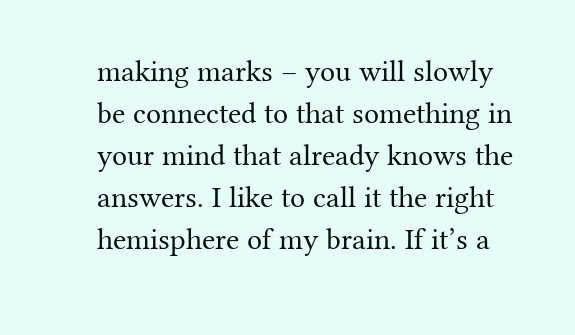making marks – you will slowly be connected to that something in your mind that already knows the answers. I like to call it the right hemisphere of my brain. If it’s a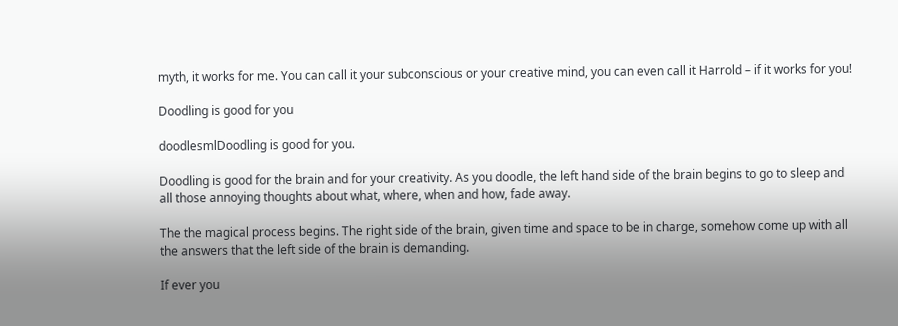myth, it works for me. You can call it your subconscious or your creative mind, you can even call it Harrold – if it works for you!

Doodling is good for you

doodlesmlDoodling is good for you.

Doodling is good for the brain and for your creativity. As you doodle, the left hand side of the brain begins to go to sleep and all those annoying thoughts about what, where, when and how, fade away.

The the magical process begins. The right side of the brain, given time and space to be in charge, somehow come up with all the answers that the left side of the brain is demanding.

If ever you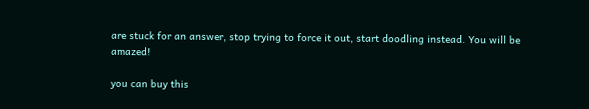are stuck for an answer, stop trying to force it out, start doodling instead. You will be amazed!

you can buy this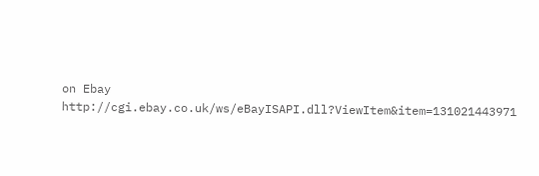on Ebay http://cgi.ebay.co.uk/ws/eBayISAPI.dll?ViewItem&item=131021443971